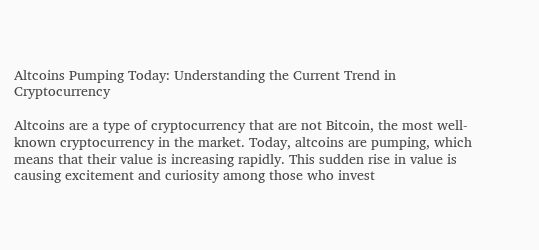Altcoins Pumping Today: Understanding the Current Trend in Cryptocurrency

Altcoins are a type of cryptocurrency that are not Bitcoin, the most well-known cryptocurrency in the market. Today, altcoins are pumping, which means that their value is increasing rapidly. This sudden rise in value is causing excitement and curiosity among those who invest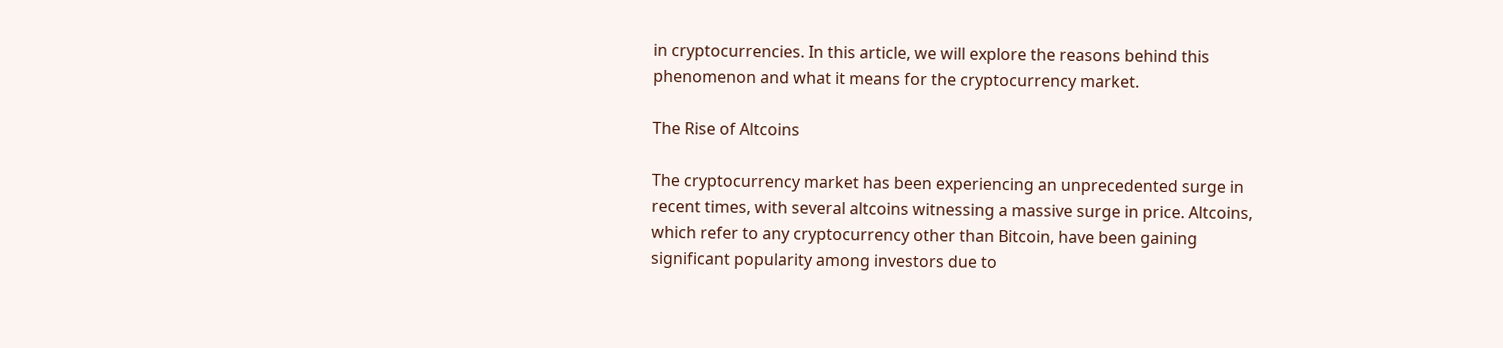in cryptocurrencies. In this article, we will explore the reasons behind this phenomenon and what it means for the cryptocurrency market.

The Rise of Altcoins

The cryptocurrency market has been experiencing an unprecedented surge in recent times, with several altcoins witnessing a massive surge in price. Altcoins, which refer to any cryptocurrency other than Bitcoin, have been gaining significant popularity among investors due to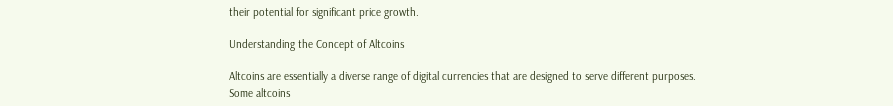their potential for significant price growth.

Understanding the Concept of Altcoins

Altcoins are essentially a diverse range of digital currencies that are designed to serve different purposes. Some altcoins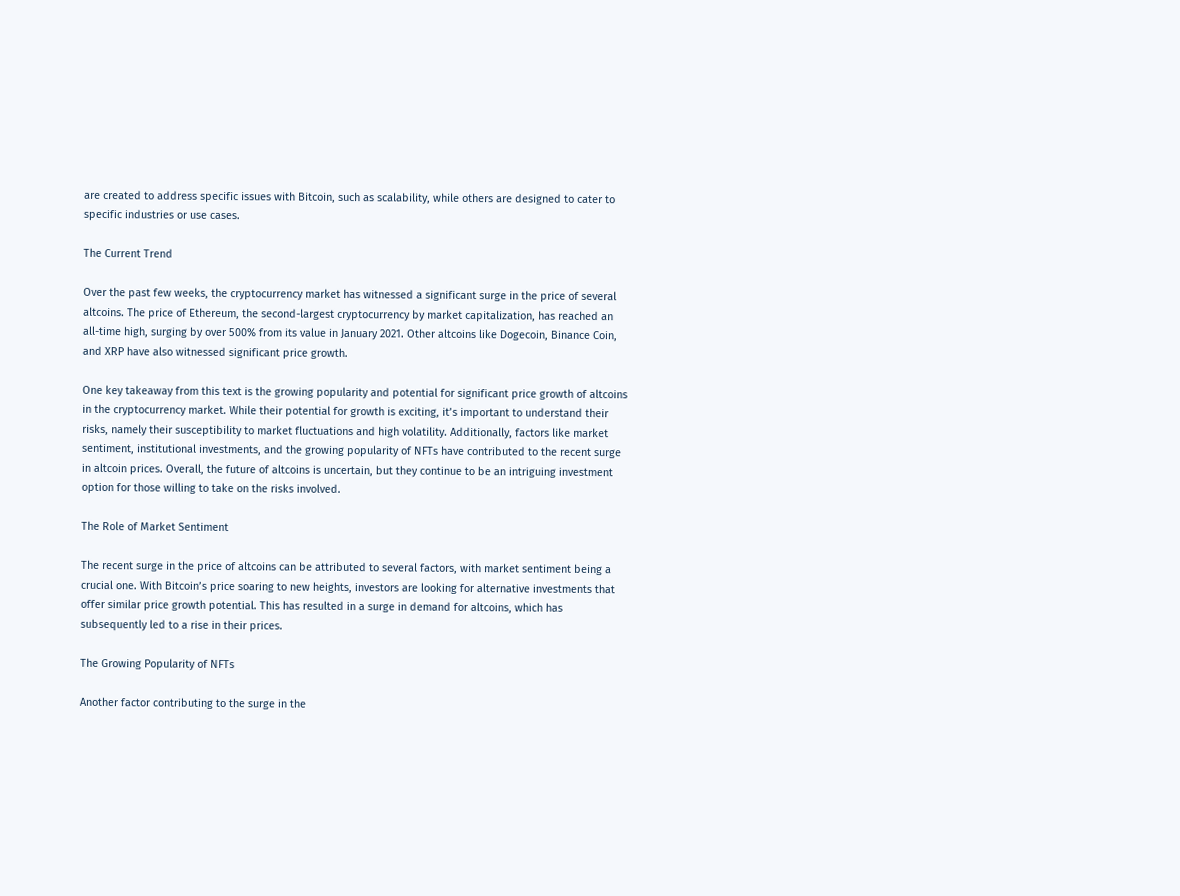are created to address specific issues with Bitcoin, such as scalability, while others are designed to cater to specific industries or use cases.

The Current Trend

Over the past few weeks, the cryptocurrency market has witnessed a significant surge in the price of several altcoins. The price of Ethereum, the second-largest cryptocurrency by market capitalization, has reached an all-time high, surging by over 500% from its value in January 2021. Other altcoins like Dogecoin, Binance Coin, and XRP have also witnessed significant price growth.

One key takeaway from this text is the growing popularity and potential for significant price growth of altcoins in the cryptocurrency market. While their potential for growth is exciting, it’s important to understand their risks, namely their susceptibility to market fluctuations and high volatility. Additionally, factors like market sentiment, institutional investments, and the growing popularity of NFTs have contributed to the recent surge in altcoin prices. Overall, the future of altcoins is uncertain, but they continue to be an intriguing investment option for those willing to take on the risks involved.

The Role of Market Sentiment

The recent surge in the price of altcoins can be attributed to several factors, with market sentiment being a crucial one. With Bitcoin’s price soaring to new heights, investors are looking for alternative investments that offer similar price growth potential. This has resulted in a surge in demand for altcoins, which has subsequently led to a rise in their prices.

The Growing Popularity of NFTs

Another factor contributing to the surge in the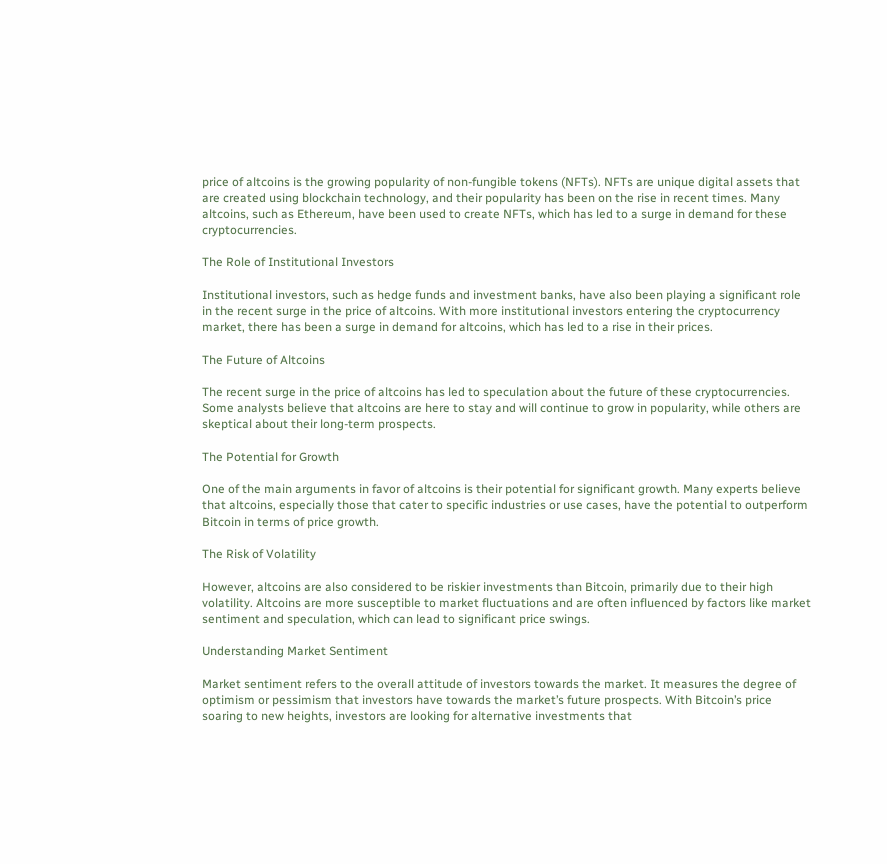price of altcoins is the growing popularity of non-fungible tokens (NFTs). NFTs are unique digital assets that are created using blockchain technology, and their popularity has been on the rise in recent times. Many altcoins, such as Ethereum, have been used to create NFTs, which has led to a surge in demand for these cryptocurrencies.

The Role of Institutional Investors

Institutional investors, such as hedge funds and investment banks, have also been playing a significant role in the recent surge in the price of altcoins. With more institutional investors entering the cryptocurrency market, there has been a surge in demand for altcoins, which has led to a rise in their prices.

The Future of Altcoins

The recent surge in the price of altcoins has led to speculation about the future of these cryptocurrencies. Some analysts believe that altcoins are here to stay and will continue to grow in popularity, while others are skeptical about their long-term prospects.

The Potential for Growth

One of the main arguments in favor of altcoins is their potential for significant growth. Many experts believe that altcoins, especially those that cater to specific industries or use cases, have the potential to outperform Bitcoin in terms of price growth.

The Risk of Volatility

However, altcoins are also considered to be riskier investments than Bitcoin, primarily due to their high volatility. Altcoins are more susceptible to market fluctuations and are often influenced by factors like market sentiment and speculation, which can lead to significant price swings.

Understanding Market Sentiment

Market sentiment refers to the overall attitude of investors towards the market. It measures the degree of optimism or pessimism that investors have towards the market’s future prospects. With Bitcoin’s price soaring to new heights, investors are looking for alternative investments that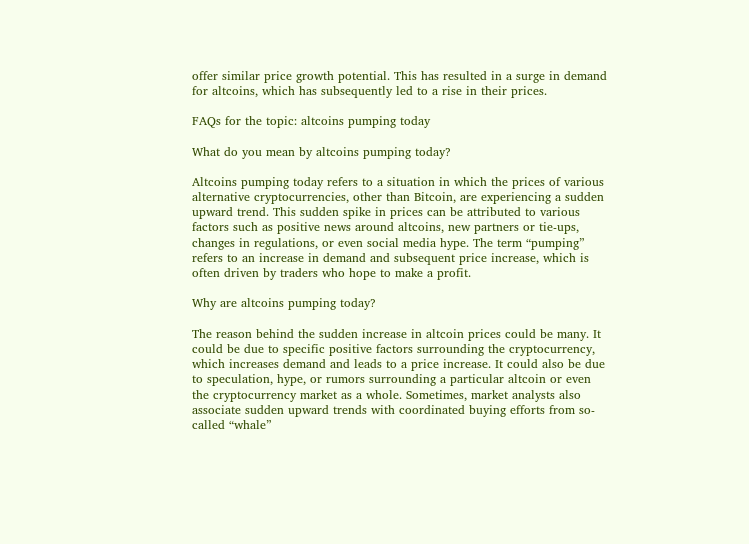offer similar price growth potential. This has resulted in a surge in demand for altcoins, which has subsequently led to a rise in their prices.

FAQs for the topic: altcoins pumping today

What do you mean by altcoins pumping today?

Altcoins pumping today refers to a situation in which the prices of various alternative cryptocurrencies, other than Bitcoin, are experiencing a sudden upward trend. This sudden spike in prices can be attributed to various factors such as positive news around altcoins, new partners or tie-ups, changes in regulations, or even social media hype. The term “pumping” refers to an increase in demand and subsequent price increase, which is often driven by traders who hope to make a profit.

Why are altcoins pumping today?

The reason behind the sudden increase in altcoin prices could be many. It could be due to specific positive factors surrounding the cryptocurrency, which increases demand and leads to a price increase. It could also be due to speculation, hype, or rumors surrounding a particular altcoin or even the cryptocurrency market as a whole. Sometimes, market analysts also associate sudden upward trends with coordinated buying efforts from so-called “whale”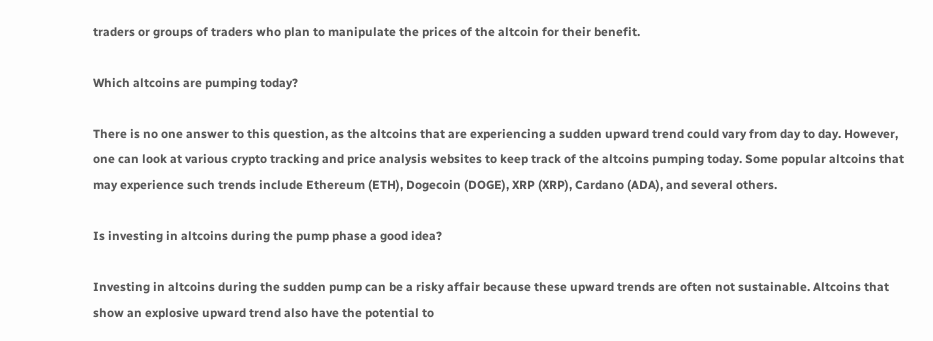traders or groups of traders who plan to manipulate the prices of the altcoin for their benefit.

Which altcoins are pumping today?

There is no one answer to this question, as the altcoins that are experiencing a sudden upward trend could vary from day to day. However, one can look at various crypto tracking and price analysis websites to keep track of the altcoins pumping today. Some popular altcoins that may experience such trends include Ethereum (ETH), Dogecoin (DOGE), XRP (XRP), Cardano (ADA), and several others.

Is investing in altcoins during the pump phase a good idea?

Investing in altcoins during the sudden pump can be a risky affair because these upward trends are often not sustainable. Altcoins that show an explosive upward trend also have the potential to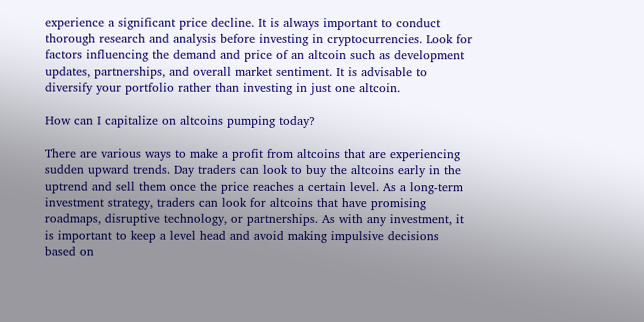experience a significant price decline. It is always important to conduct thorough research and analysis before investing in cryptocurrencies. Look for factors influencing the demand and price of an altcoin such as development updates, partnerships, and overall market sentiment. It is advisable to diversify your portfolio rather than investing in just one altcoin.

How can I capitalize on altcoins pumping today?

There are various ways to make a profit from altcoins that are experiencing sudden upward trends. Day traders can look to buy the altcoins early in the uptrend and sell them once the price reaches a certain level. As a long-term investment strategy, traders can look for altcoins that have promising roadmaps, disruptive technology, or partnerships. As with any investment, it is important to keep a level head and avoid making impulsive decisions based on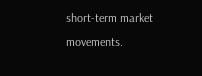short-term market movements.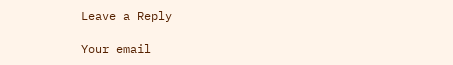Leave a Reply

Your email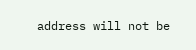address will not be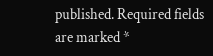published. Required fields are marked *